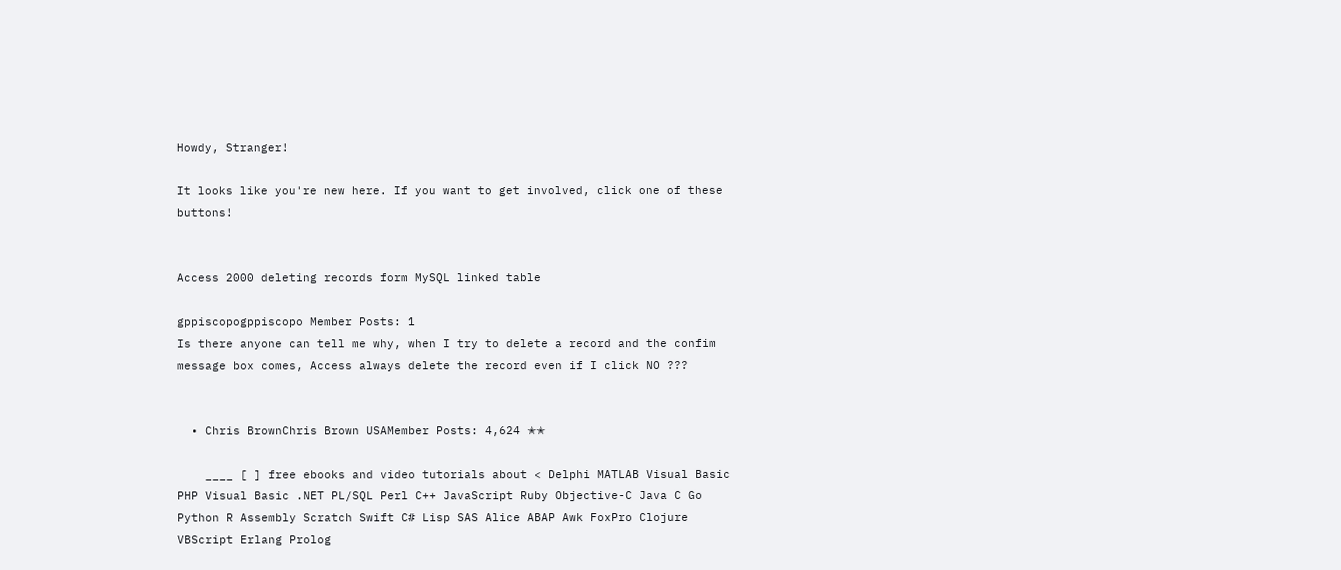Howdy, Stranger!

It looks like you're new here. If you want to get involved, click one of these buttons!


Access 2000 deleting records form MySQL linked table

gppiscopogppiscopo Member Posts: 1
Is there anyone can tell me why, when I try to delete a record and the confim message box comes, Access always delete the record even if I click NO ???


  • Chris BrownChris Brown USAMember Posts: 4,624 ✭✭

    ____ [ ] free ebooks and video tutorials about < Delphi MATLAB Visual Basic PHP Visual Basic .NET PL/SQL Perl C++ JavaScript Ruby Objective-C Java C Go Python R Assembly Scratch Swift C# Lisp SAS Alice ABAP Awk FoxPro Clojure VBScript Erlang Prolog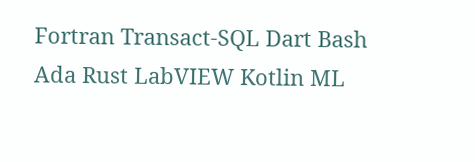Fortran Transact-SQL Dart Bash Ada Rust LabVIEW Kotlin ML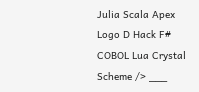Julia Scala Apex Logo D Hack F# COBOL Lua Crystal Scheme /> ___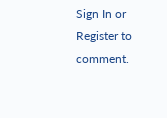Sign In or Register to comment.